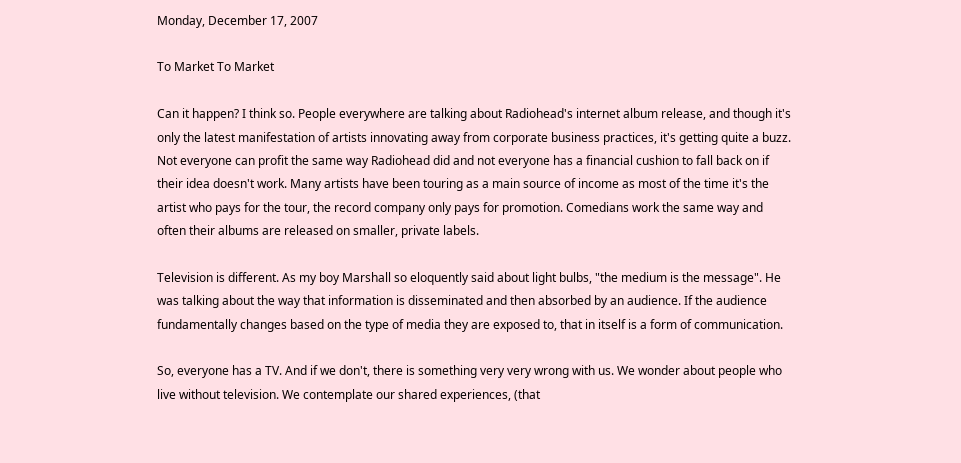Monday, December 17, 2007

To Market To Market

Can it happen? I think so. People everywhere are talking about Radiohead's internet album release, and though it's only the latest manifestation of artists innovating away from corporate business practices, it's getting quite a buzz. Not everyone can profit the same way Radiohead did and not everyone has a financial cushion to fall back on if their idea doesn't work. Many artists have been touring as a main source of income as most of the time it's the artist who pays for the tour, the record company only pays for promotion. Comedians work the same way and often their albums are released on smaller, private labels.

Television is different. As my boy Marshall so eloquently said about light bulbs, "the medium is the message". He was talking about the way that information is disseminated and then absorbed by an audience. If the audience fundamentally changes based on the type of media they are exposed to, that in itself is a form of communication.

So, everyone has a TV. And if we don't, there is something very very wrong with us. We wonder about people who live without television. We contemplate our shared experiences, (that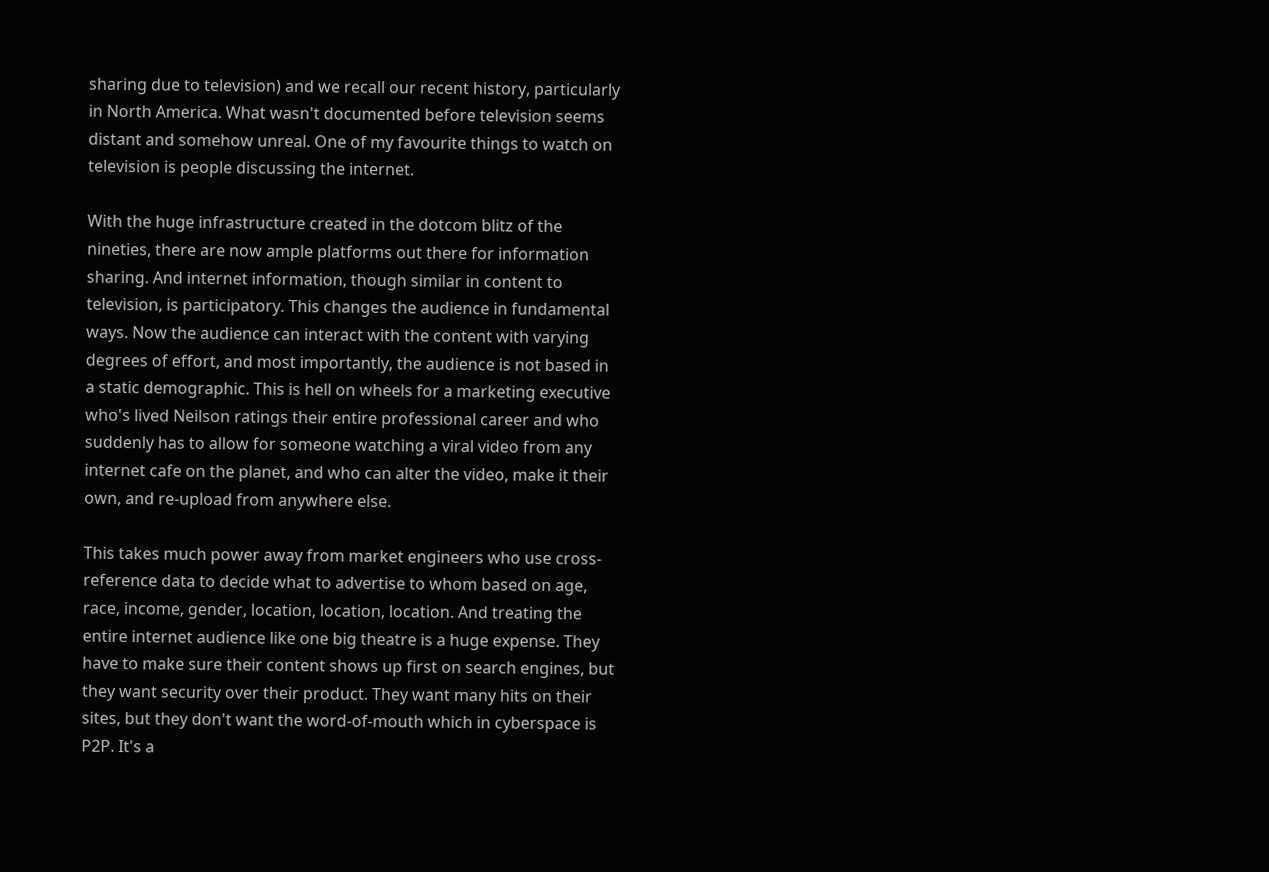sharing due to television) and we recall our recent history, particularly in North America. What wasn't documented before television seems distant and somehow unreal. One of my favourite things to watch on television is people discussing the internet.

With the huge infrastructure created in the dotcom blitz of the nineties, there are now ample platforms out there for information sharing. And internet information, though similar in content to television, is participatory. This changes the audience in fundamental ways. Now the audience can interact with the content with varying degrees of effort, and most importantly, the audience is not based in a static demographic. This is hell on wheels for a marketing executive who's lived Neilson ratings their entire professional career and who suddenly has to allow for someone watching a viral video from any internet cafe on the planet, and who can alter the video, make it their own, and re-upload from anywhere else.

This takes much power away from market engineers who use cross-reference data to decide what to advertise to whom based on age, race, income, gender, location, location, location. And treating the entire internet audience like one big theatre is a huge expense. They have to make sure their content shows up first on search engines, but they want security over their product. They want many hits on their sites, but they don't want the word-of-mouth which in cyberspace is P2P. It's a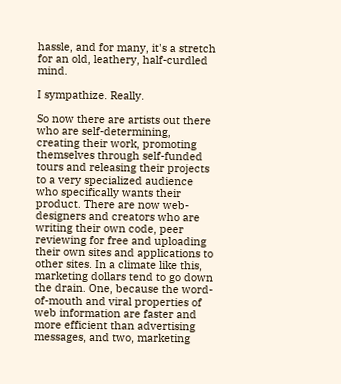hassle, and for many, it's a stretch for an old, leathery, half-curdled mind.

I sympathize. Really.

So now there are artists out there who are self-determining, creating their work, promoting themselves through self-funded tours and releasing their projects to a very specialized audience who specifically wants their product. There are now web-designers and creators who are writing their own code, peer reviewing for free and uploading their own sites and applications to other sites. In a climate like this, marketing dollars tend to go down the drain. One, because the word-of-mouth and viral properties of web information are faster and more efficient than advertising messages, and two, marketing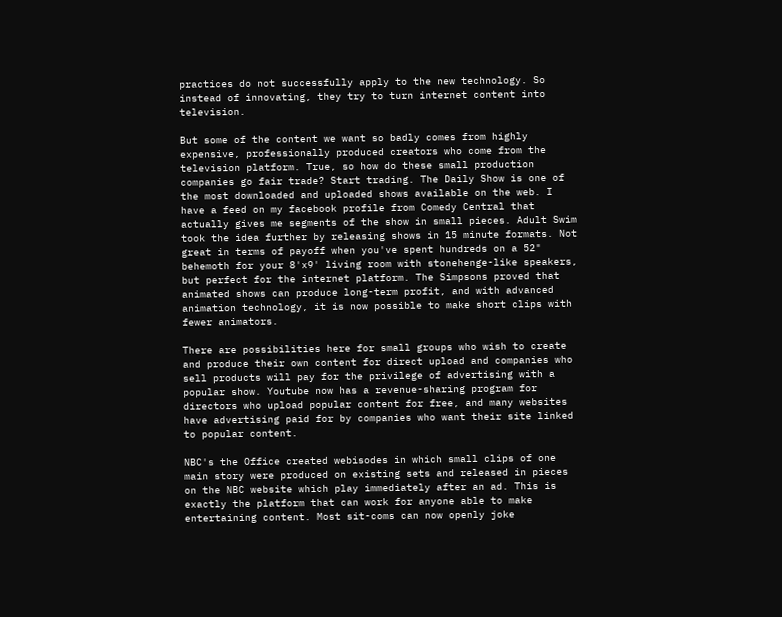practices do not successfully apply to the new technology. So instead of innovating, they try to turn internet content into television.

But some of the content we want so badly comes from highly expensive, professionally produced creators who come from the television platform. True, so how do these small production companies go fair trade? Start trading. The Daily Show is one of the most downloaded and uploaded shows available on the web. I have a feed on my facebook profile from Comedy Central that actually gives me segments of the show in small pieces. Adult Swim took the idea further by releasing shows in 15 minute formats. Not great in terms of payoff when you've spent hundreds on a 52" behemoth for your 8'x9' living room with stonehenge-like speakers, but perfect for the internet platform. The Simpsons proved that animated shows can produce long-term profit, and with advanced animation technology, it is now possible to make short clips with fewer animators.

There are possibilities here for small groups who wish to create and produce their own content for direct upload and companies who sell products will pay for the privilege of advertising with a popular show. Youtube now has a revenue-sharing program for directors who upload popular content for free, and many websites have advertising paid for by companies who want their site linked to popular content.

NBC's the Office created webisodes in which small clips of one main story were produced on existing sets and released in pieces on the NBC website which play immediately after an ad. This is exactly the platform that can work for anyone able to make entertaining content. Most sit-coms can now openly joke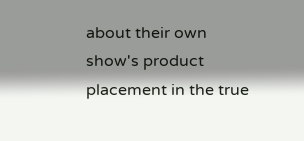about their own show's product placement in the true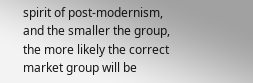spirit of post-modernism, and the smaller the group, the more likely the correct market group will be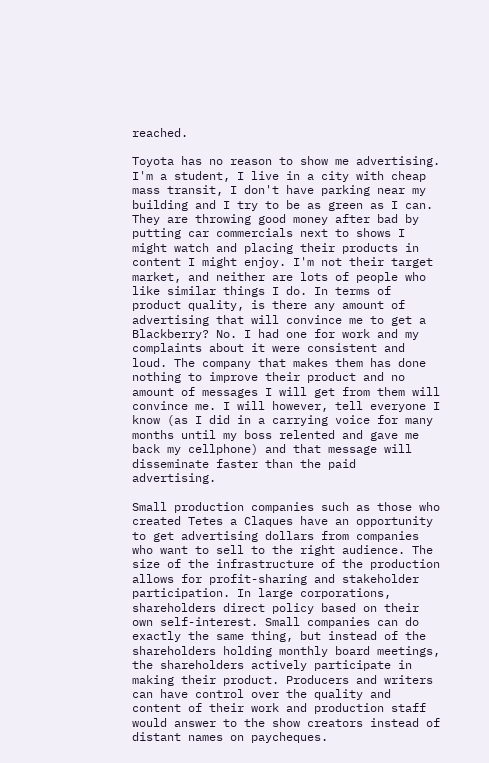reached.

Toyota has no reason to show me advertising. I'm a student, I live in a city with cheap mass transit, I don't have parking near my building and I try to be as green as I can. They are throwing good money after bad by putting car commercials next to shows I might watch and placing their products in content I might enjoy. I'm not their target market, and neither are lots of people who like similar things I do. In terms of product quality, is there any amount of advertising that will convince me to get a Blackberry? No. I had one for work and my complaints about it were consistent and loud. The company that makes them has done nothing to improve their product and no amount of messages I will get from them will convince me. I will however, tell everyone I know (as I did in a carrying voice for many months until my boss relented and gave me back my cellphone) and that message will disseminate faster than the paid advertising.

Small production companies such as those who created Tetes a Claques have an opportunity to get advertising dollars from companies who want to sell to the right audience. The size of the infrastructure of the production allows for profit-sharing and stakeholder participation. In large corporations, shareholders direct policy based on their own self-interest. Small companies can do exactly the same thing, but instead of the shareholders holding monthly board meetings, the shareholders actively participate in making their product. Producers and writers can have control over the quality and content of their work and production staff would answer to the show creators instead of distant names on paycheques.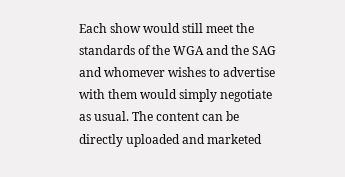Each show would still meet the standards of the WGA and the SAG and whomever wishes to advertise with them would simply negotiate as usual. The content can be directly uploaded and marketed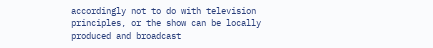accordingly not to do with television principles, or the show can be locally produced and broadcast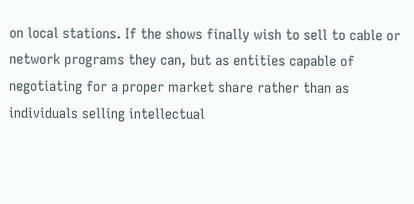on local stations. If the shows finally wish to sell to cable or network programs they can, but as entities capable of negotiating for a proper market share rather than as individuals selling intellectual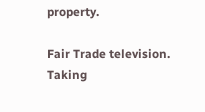property.

Fair Trade television. Taking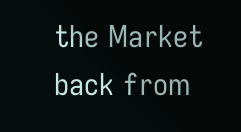the Market back from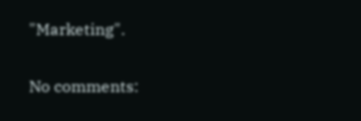"Marketing".

No comments: